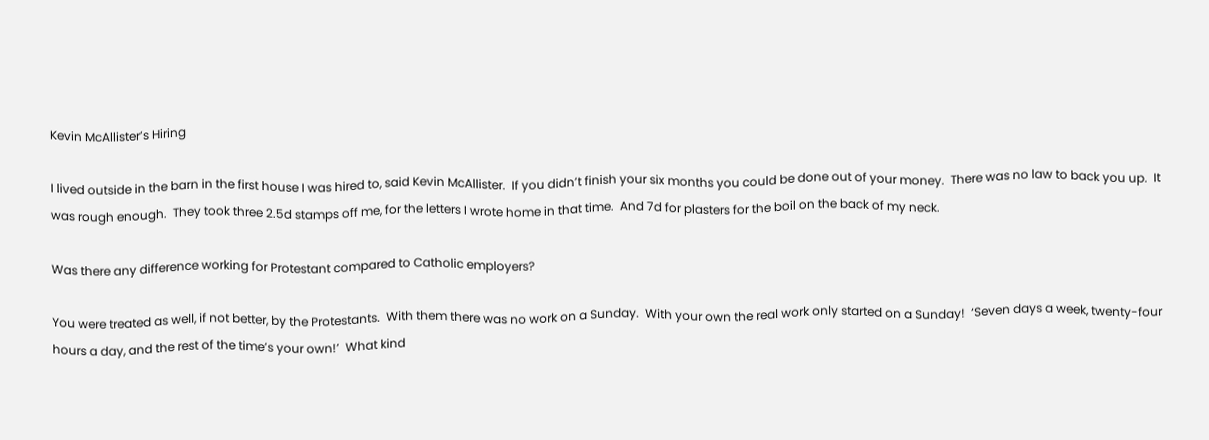Kevin McAllister’s Hiring

I lived outside in the barn in the first house I was hired to, said Kevin McAllister.  If you didn’t finish your six months you could be done out of your money.  There was no law to back you up.  It was rough enough.  They took three 2.5d stamps off me, for the letters I wrote home in that time.  And 7d for plasters for the boil on the back of my neck.

Was there any difference working for Protestant compared to Catholic employers?

You were treated as well, if not better, by the Protestants.  With them there was no work on a Sunday.  With your own the real work only started on a Sunday!  ‘Seven days a week, twenty-four hours a day, and the rest of the time’s your own!’  What kind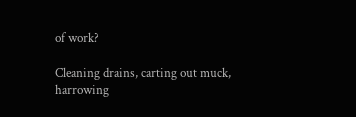of work?

Cleaning drains, carting out muck, harrowing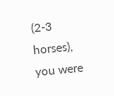(2-3 horses), you were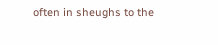often in sheughs to the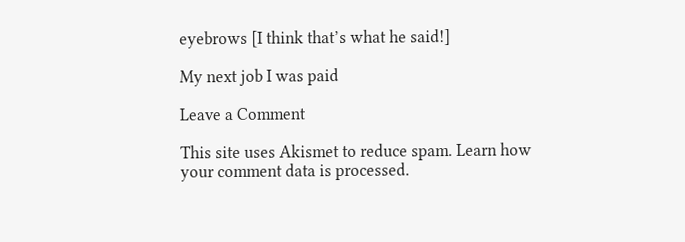eyebrows [I think that’s what he said!]

My next job I was paid

Leave a Comment

This site uses Akismet to reduce spam. Learn how your comment data is processed.